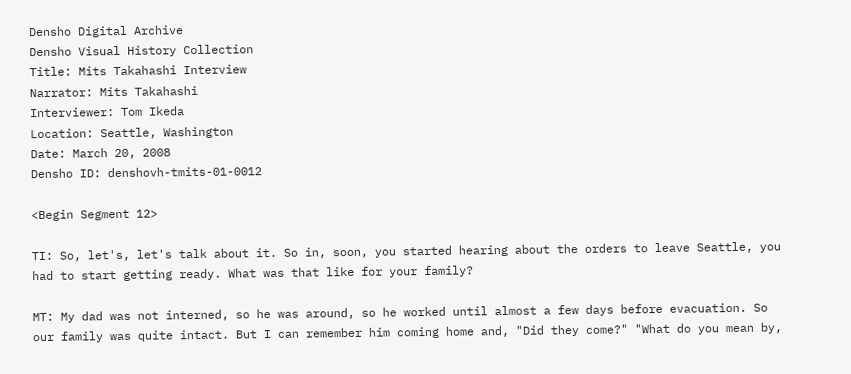Densho Digital Archive
Densho Visual History Collection
Title: Mits Takahashi Interview
Narrator: Mits Takahashi
Interviewer: Tom Ikeda
Location: Seattle, Washington
Date: March 20, 2008
Densho ID: denshovh-tmits-01-0012

<Begin Segment 12>

TI: So, let's, let's talk about it. So in, soon, you started hearing about the orders to leave Seattle, you had to start getting ready. What was that like for your family?

MT: My dad was not interned, so he was around, so he worked until almost a few days before evacuation. So our family was quite intact. But I can remember him coming home and, "Did they come?" "What do you mean by,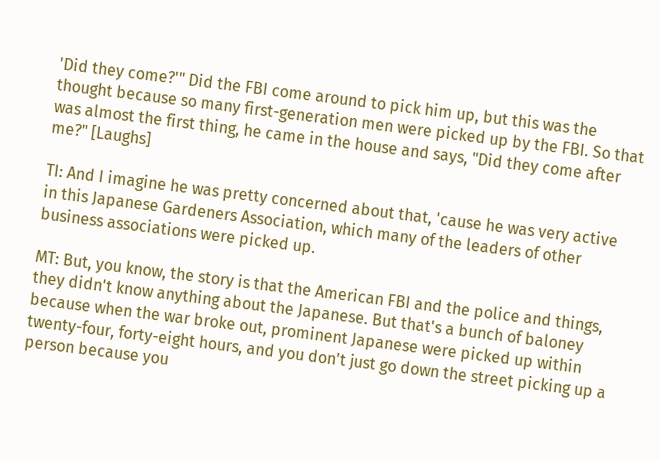'Did they come?'" Did the FBI come around to pick him up, but this was the thought because so many first-generation men were picked up by the FBI. So that was almost the first thing, he came in the house and says, "Did they come after me?" [Laughs]

TI: And I imagine he was pretty concerned about that, 'cause he was very active in this Japanese Gardeners Association, which many of the leaders of other business associations were picked up.

MT: But, you know, the story is that the American FBI and the police and things, they didn't know anything about the Japanese. But that's a bunch of baloney because when the war broke out, prominent Japanese were picked up within twenty-four, forty-eight hours, and you don't just go down the street picking up a person because you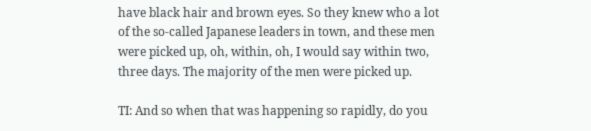have black hair and brown eyes. So they knew who a lot of the so-called Japanese leaders in town, and these men were picked up, oh, within, oh, I would say within two, three days. The majority of the men were picked up.

TI: And so when that was happening so rapidly, do you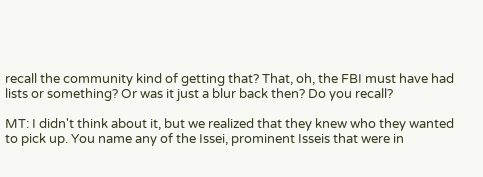recall the community kind of getting that? That, oh, the FBI must have had lists or something? Or was it just a blur back then? Do you recall?

MT: I didn't think about it, but we realized that they knew who they wanted to pick up. You name any of the Issei, prominent Isseis that were in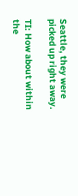Seattle, they were picked up right away.

TI: How about within the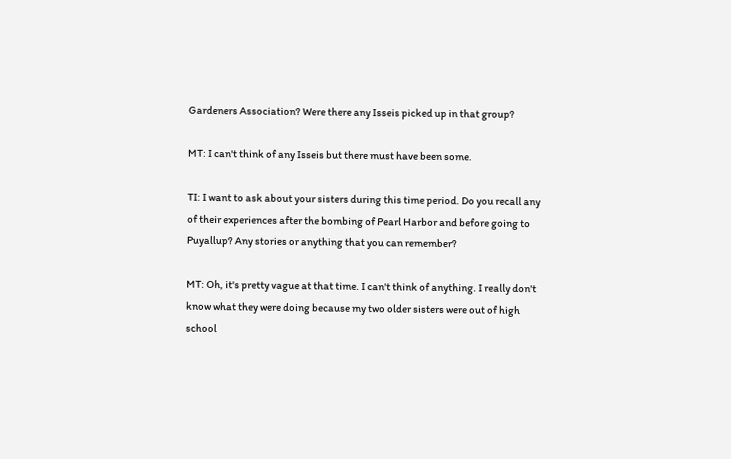Gardeners Association? Were there any Isseis picked up in that group?

MT: I can't think of any Isseis but there must have been some.

TI: I want to ask about your sisters during this time period. Do you recall any of their experiences after the bombing of Pearl Harbor and before going to Puyallup? Any stories or anything that you can remember?

MT: Oh, it's pretty vague at that time. I can't think of anything. I really don't know what they were doing because my two older sisters were out of high school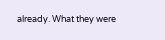already. What they were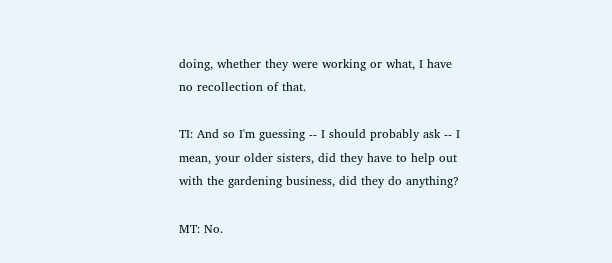doing, whether they were working or what, I have no recollection of that.

TI: And so I'm guessing -- I should probably ask -- I mean, your older sisters, did they have to help out with the gardening business, did they do anything?

MT: No.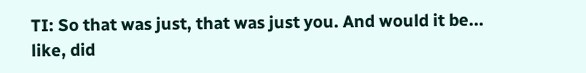TI: So that was just, that was just you. And would it be... like, did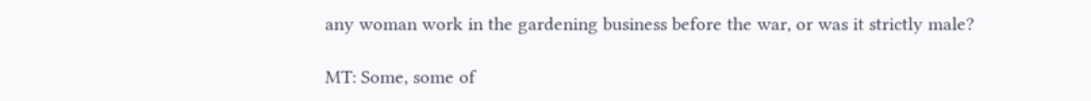any woman work in the gardening business before the war, or was it strictly male?

MT: Some, some of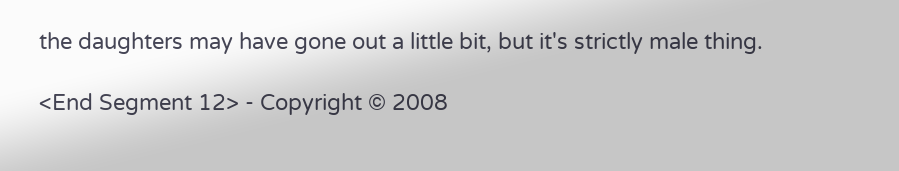the daughters may have gone out a little bit, but it's strictly male thing.

<End Segment 12> - Copyright © 2008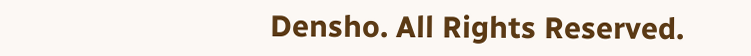Densho. All Rights Reserved.